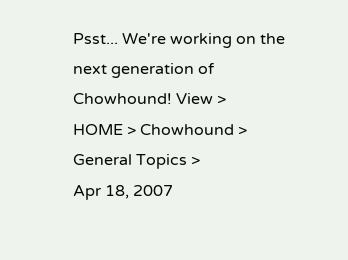Psst... We're working on the next generation of Chowhound! View >
HOME > Chowhound > General Topics >
Apr 18, 2007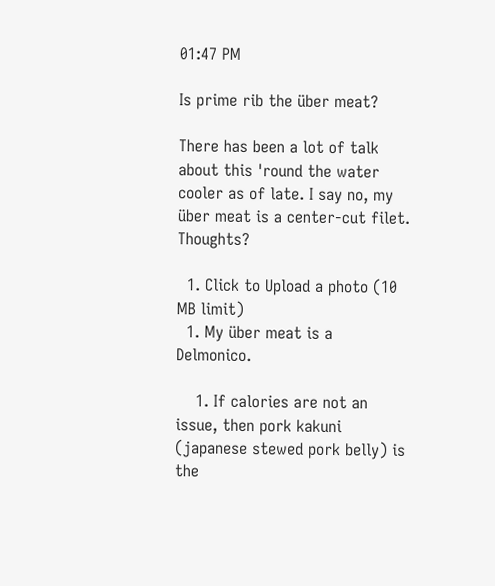01:47 PM

Is prime rib the über meat?

There has been a lot of talk about this 'round the water cooler as of late. I say no, my über meat is a center-cut filet. Thoughts?

  1. Click to Upload a photo (10 MB limit)
  1. My über meat is a Delmonico.

    1. If calories are not an issue, then pork kakuni (japanese stewed pork belly) is the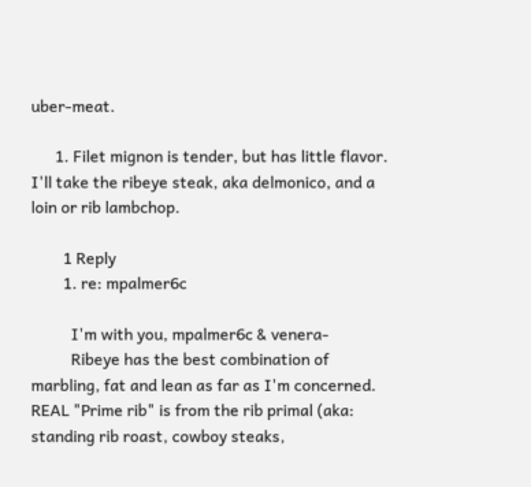uber-meat.

      1. Filet mignon is tender, but has little flavor. I'll take the ribeye steak, aka delmonico, and a loin or rib lambchop.

        1 Reply
        1. re: mpalmer6c

          I'm with you, mpalmer6c & venera-
          Ribeye has the best combination of marbling, fat and lean as far as I'm concerned. REAL "Prime rib" is from the rib primal (aka: standing rib roast, cowboy steaks,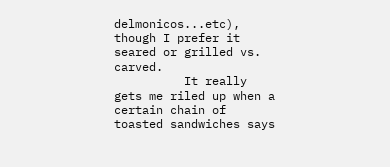delmonicos...etc), though I prefer it seared or grilled vs. carved.
          It really gets me riled up when a certain chain of toasted sandwiches says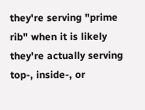they're serving "prime rib" when it is likely they're actually serving top-, inside-, or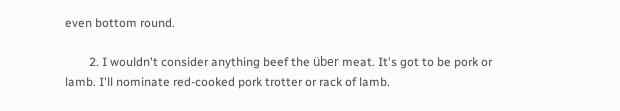even bottom round.

        2. I wouldn't consider anything beef the über meat. It's got to be pork or lamb. I'll nominate red-cooked pork trotter or rack of lamb.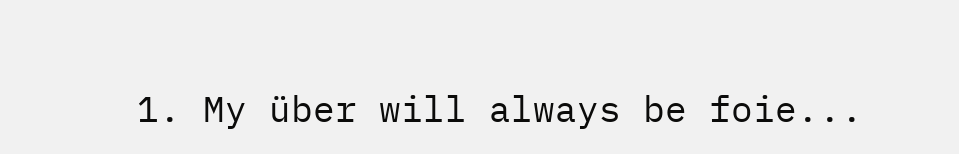1. My über will always be foie...